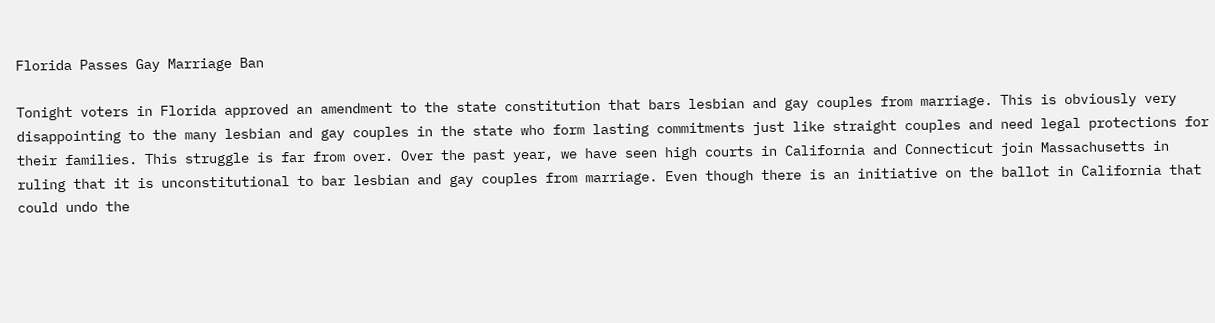Florida Passes Gay Marriage Ban

Tonight voters in Florida approved an amendment to the state constitution that bars lesbian and gay couples from marriage. This is obviously very disappointing to the many lesbian and gay couples in the state who form lasting commitments just like straight couples and need legal protections for their families. This struggle is far from over. Over the past year, we have seen high courts in California and Connecticut join Massachusetts in ruling that it is unconstitutional to bar lesbian and gay couples from marriage. Even though there is an initiative on the ballot in California that could undo the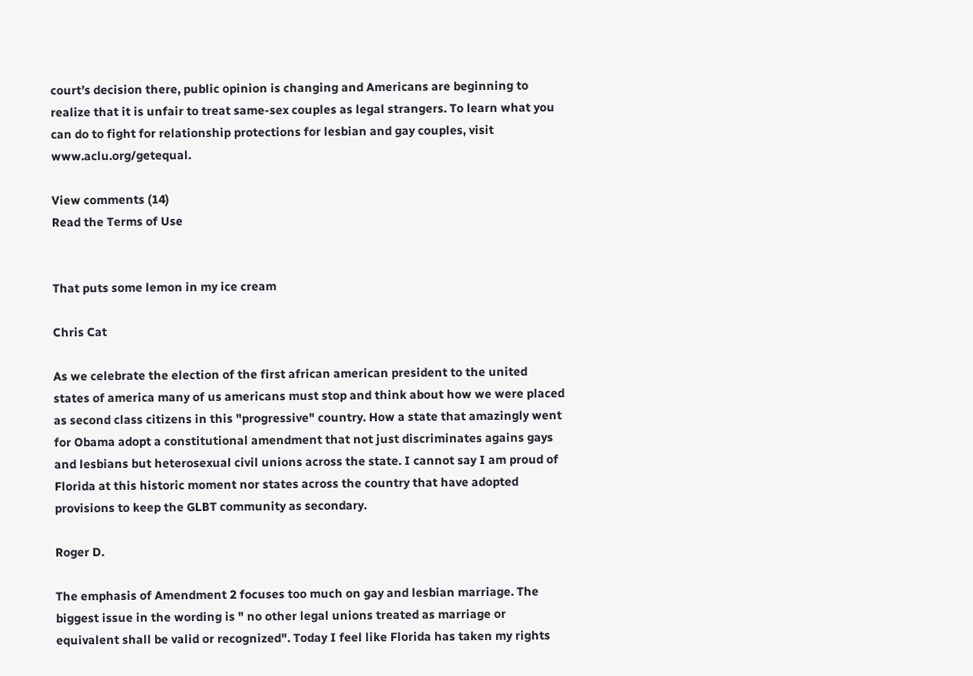court’s decision there, public opinion is changing and Americans are beginning to realize that it is unfair to treat same-sex couples as legal strangers. To learn what you can do to fight for relationship protections for lesbian and gay couples, visit www.aclu.org/getequal.

View comments (14)
Read the Terms of Use


That puts some lemon in my ice cream

Chris Cat

As we celebrate the election of the first african american president to the united states of america many of us americans must stop and think about how we were placed as second class citizens in this "progressive" country. How a state that amazingly went for Obama adopt a constitutional amendment that not just discriminates agains gays and lesbians but heterosexual civil unions across the state. I cannot say I am proud of Florida at this historic moment nor states across the country that have adopted provisions to keep the GLBT community as secondary.

Roger D.

The emphasis of Amendment 2 focuses too much on gay and lesbian marriage. The biggest issue in the wording is " no other legal unions treated as marriage or equivalent shall be valid or recognized". Today I feel like Florida has taken my rights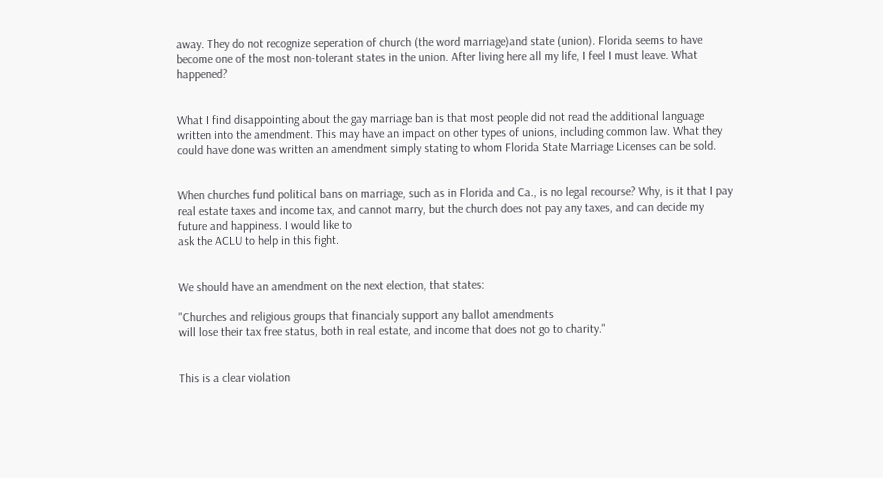away. They do not recognize seperation of church (the word marriage)and state (union). Florida seems to have become one of the most non-tolerant states in the union. After living here all my life, I feel I must leave. What happened?


What I find disappointing about the gay marriage ban is that most people did not read the additional language written into the amendment. This may have an impact on other types of unions, including common law. What they could have done was written an amendment simply stating to whom Florida State Marriage Licenses can be sold.


When churches fund political bans on marriage, such as in Florida and Ca., is no legal recourse? Why, is it that I pay real estate taxes and income tax, and cannot marry, but the church does not pay any taxes, and can decide my future and happiness. I would like to
ask the ACLU to help in this fight.


We should have an amendment on the next election, that states:

"Churches and religious groups that financialy support any ballot amendments
will lose their tax free status, both in real estate, and income that does not go to charity."


This is a clear violation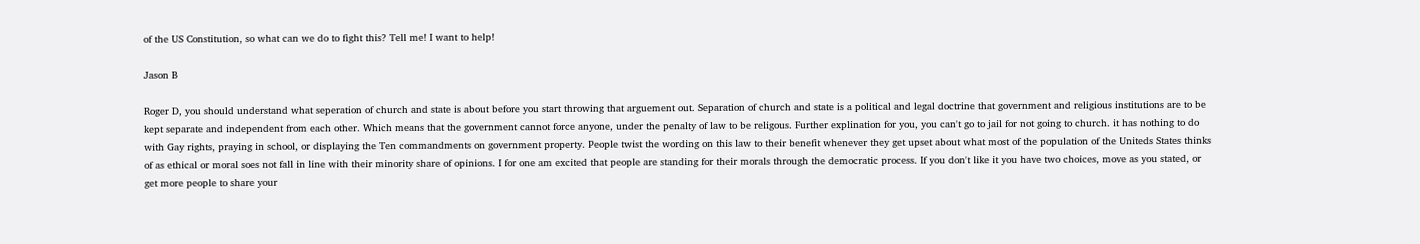of the US Constitution, so what can we do to fight this? Tell me! I want to help!

Jason B

Roger D, you should understand what seperation of church and state is about before you start throwing that arguement out. Separation of church and state is a political and legal doctrine that government and religious institutions are to be kept separate and independent from each other. Which means that the government cannot force anyone, under the penalty of law to be religous. Further explination for you, you can't go to jail for not going to church. it has nothing to do with Gay rights, praying in school, or displaying the Ten commandments on government property. People twist the wording on this law to their benefit whenever they get upset about what most of the population of the Uniteds States thinks of as ethical or moral soes not fall in line with their minority share of opinions. I for one am excited that people are standing for their morals through the democratic process. If you don't like it you have two choices, move as you stated, or get more people to share your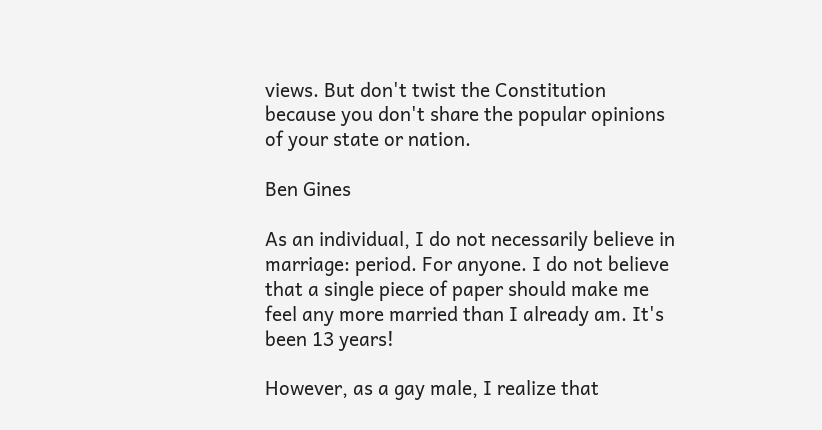views. But don't twist the Constitution because you don't share the popular opinions of your state or nation.

Ben Gines

As an individual, I do not necessarily believe in marriage: period. For anyone. I do not believe that a single piece of paper should make me feel any more married than I already am. It's been 13 years!

However, as a gay male, I realize that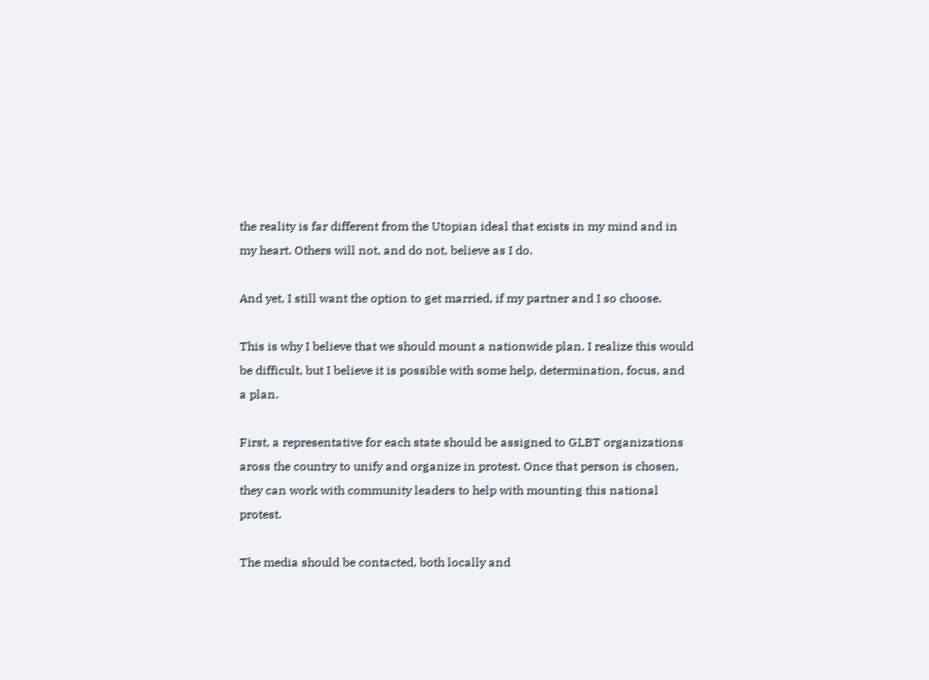the reality is far different from the Utopian ideal that exists in my mind and in my heart. Others will not, and do not, believe as I do.

And yet, I still want the option to get married, if my partner and I so choose.

This is why I believe that we should mount a nationwide plan. I realize this would be difficult, but I believe it is possible with some help, determination, focus, and a plan.

First, a representative for each state should be assigned to GLBT organizations aross the country to unify and organize in protest. Once that person is chosen, they can work with community leaders to help with mounting this national protest.

The media should be contacted, both locally and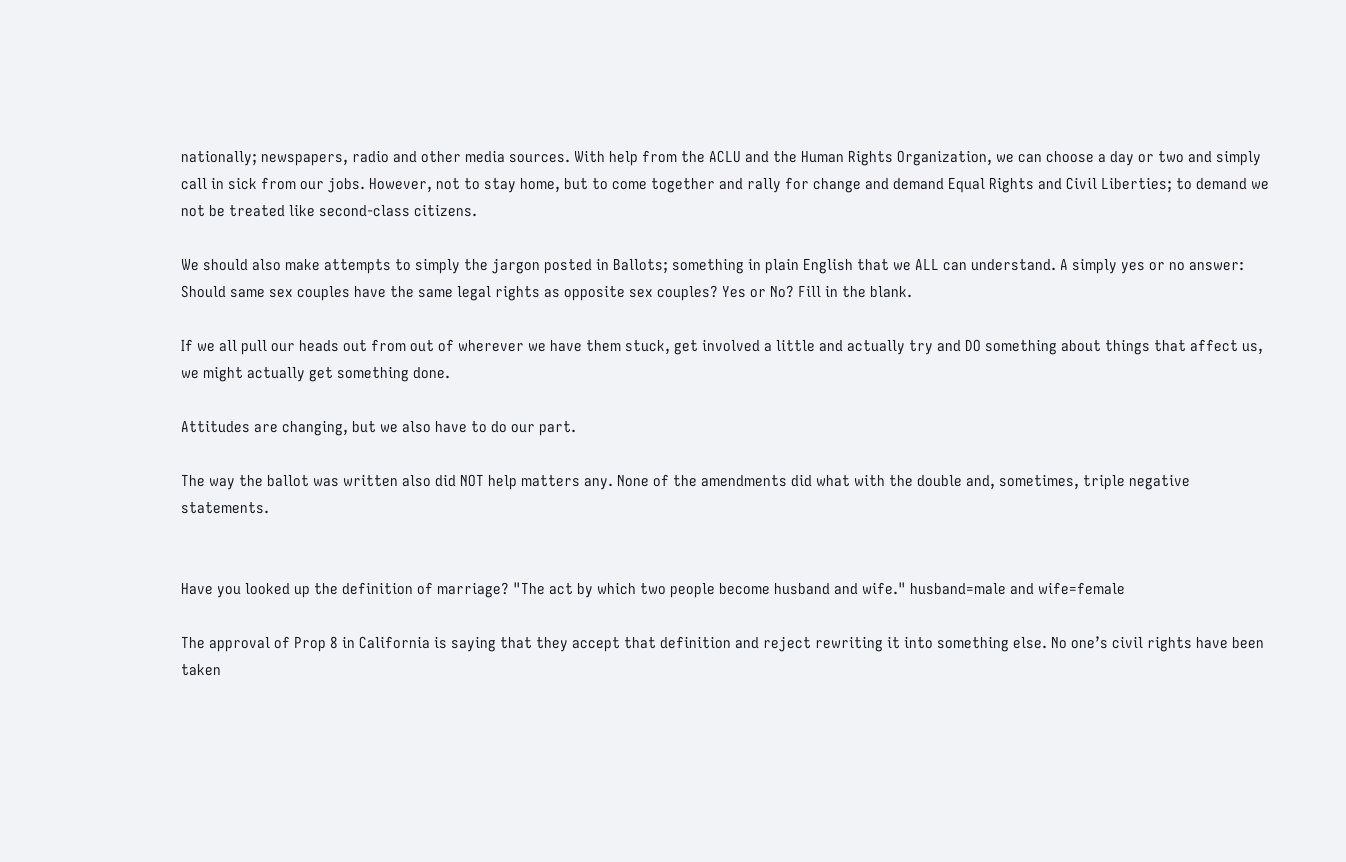nationally; newspapers, radio and other media sources. With help from the ACLU and the Human Rights Organization, we can choose a day or two and simply call in sick from our jobs. However, not to stay home, but to come together and rally for change and demand Equal Rights and Civil Liberties; to demand we not be treated like second-class citizens.

We should also make attempts to simply the jargon posted in Ballots; something in plain English that we ALL can understand. A simply yes or no answer: Should same sex couples have the same legal rights as opposite sex couples? Yes or No? Fill in the blank.

If we all pull our heads out from out of wherever we have them stuck, get involved a little and actually try and DO something about things that affect us, we might actually get something done.

Attitudes are changing, but we also have to do our part.

The way the ballot was written also did NOT help matters any. None of the amendments did what with the double and, sometimes, triple negative statements.


Have you looked up the definition of marriage? "The act by which two people become husband and wife." husband=male and wife=female

The approval of Prop 8 in California is saying that they accept that definition and reject rewriting it into something else. No one’s civil rights have been taken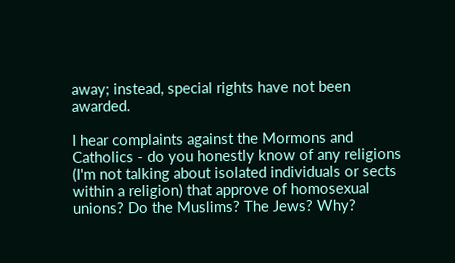away; instead, special rights have not been awarded.

I hear complaints against the Mormons and Catholics - do you honestly know of any religions (I'm not talking about isolated individuals or sects within a religion) that approve of homosexual unions? Do the Muslims? The Jews? Why?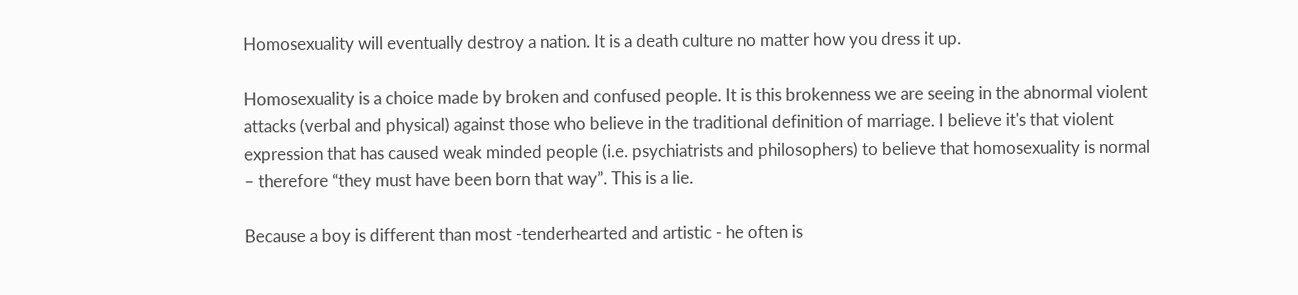Homosexuality will eventually destroy a nation. It is a death culture no matter how you dress it up.

Homosexuality is a choice made by broken and confused people. It is this brokenness we are seeing in the abnormal violent attacks (verbal and physical) against those who believe in the traditional definition of marriage. I believe it's that violent expression that has caused weak minded people (i.e. psychiatrists and philosophers) to believe that homosexuality is normal – therefore “they must have been born that way”. This is a lie.

Because a boy is different than most -tenderhearted and artistic - he often is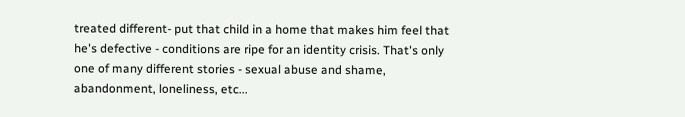treated different- put that child in a home that makes him feel that he's defective - conditions are ripe for an identity crisis. That's only one of many different stories - sexual abuse and shame, abandonment, loneliness, etc...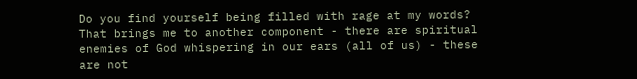Do you find yourself being filled with rage at my words? That brings me to another component - there are spiritual enemies of God whispering in our ears (all of us) - these are not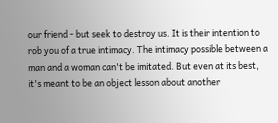our friend - but seek to destroy us. It is their intention to rob you of a true intimacy. The intimacy possible between a man and a woman can't be imitated. But even at its best, it's meant to be an object lesson about another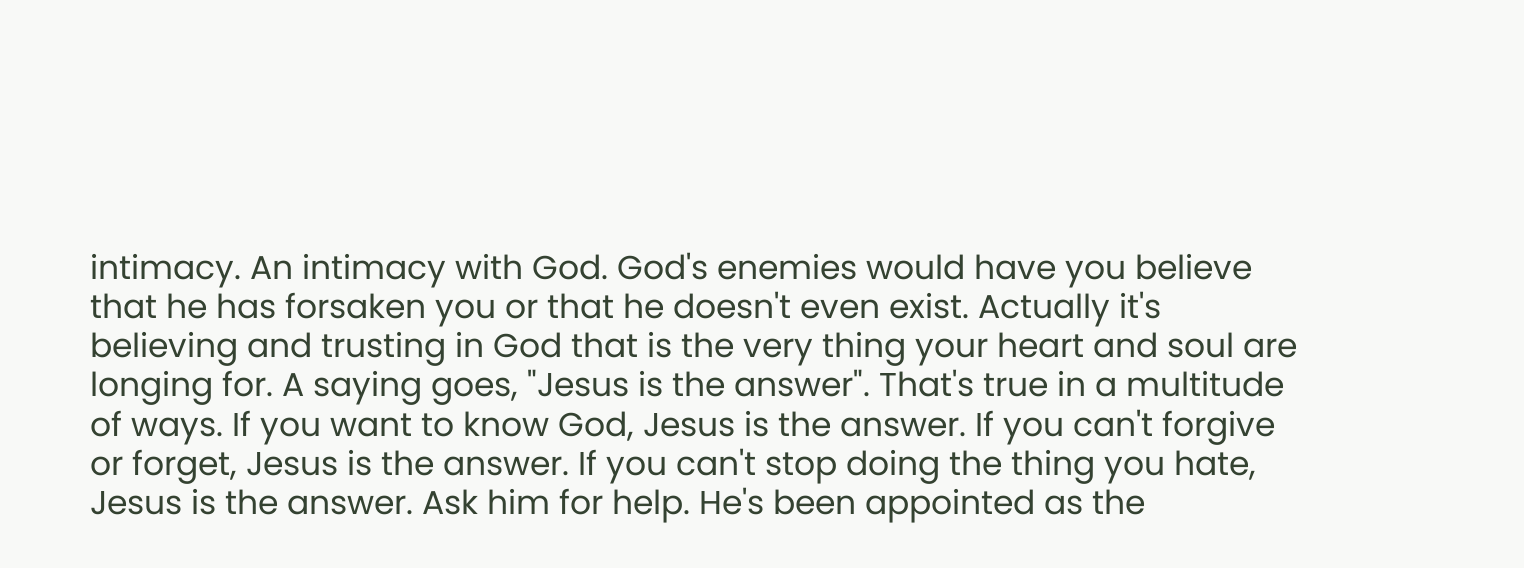intimacy. An intimacy with God. God's enemies would have you believe that he has forsaken you or that he doesn't even exist. Actually it's believing and trusting in God that is the very thing your heart and soul are longing for. A saying goes, "Jesus is the answer". That's true in a multitude of ways. If you want to know God, Jesus is the answer. If you can't forgive or forget, Jesus is the answer. If you can't stop doing the thing you hate, Jesus is the answer. Ask him for help. He's been appointed as the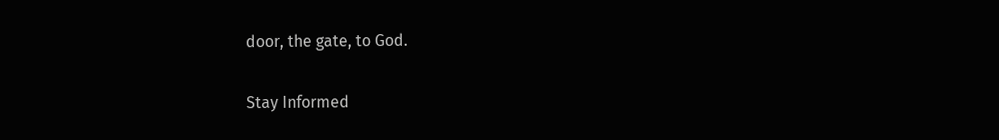door, the gate, to God.


Stay Informed